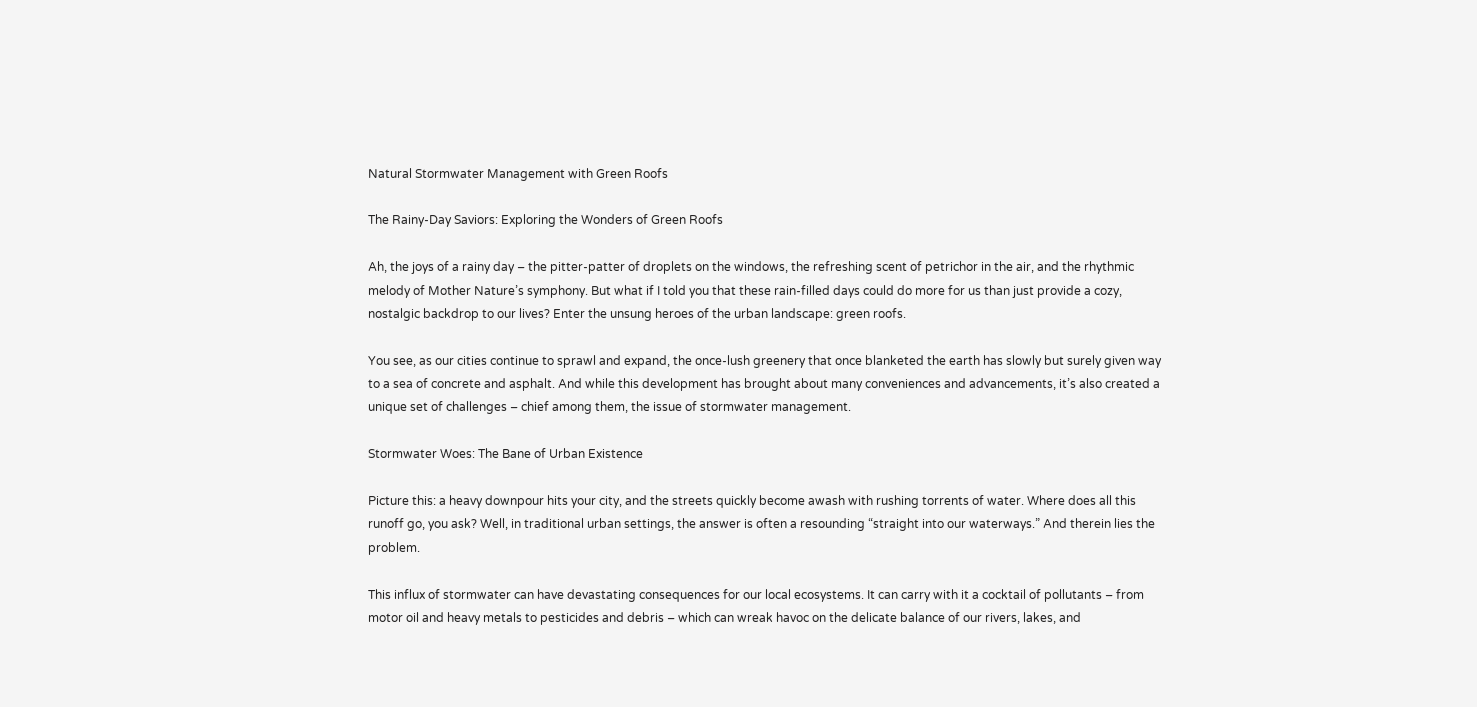Natural Stormwater Management with Green Roofs

The Rainy-Day Saviors: Exploring the Wonders of Green Roofs

Ah, the joys of a rainy day – the pitter-patter of droplets on the windows, the refreshing scent of petrichor in the air, and the rhythmic melody of Mother Nature’s symphony. But what if I told you that these rain-filled days could do more for us than just provide a cozy, nostalgic backdrop to our lives? Enter the unsung heroes of the urban landscape: green roofs.

You see, as our cities continue to sprawl and expand, the once-lush greenery that once blanketed the earth has slowly but surely given way to a sea of concrete and asphalt. And while this development has brought about many conveniences and advancements, it’s also created a unique set of challenges – chief among them, the issue of stormwater management.

Stormwater Woes: The Bane of Urban Existence

Picture this: a heavy downpour hits your city, and the streets quickly become awash with rushing torrents of water. Where does all this runoff go, you ask? Well, in traditional urban settings, the answer is often a resounding “straight into our waterways.” And therein lies the problem.

This influx of stormwater can have devastating consequences for our local ecosystems. It can carry with it a cocktail of pollutants – from motor oil and heavy metals to pesticides and debris – which can wreak havoc on the delicate balance of our rivers, lakes, and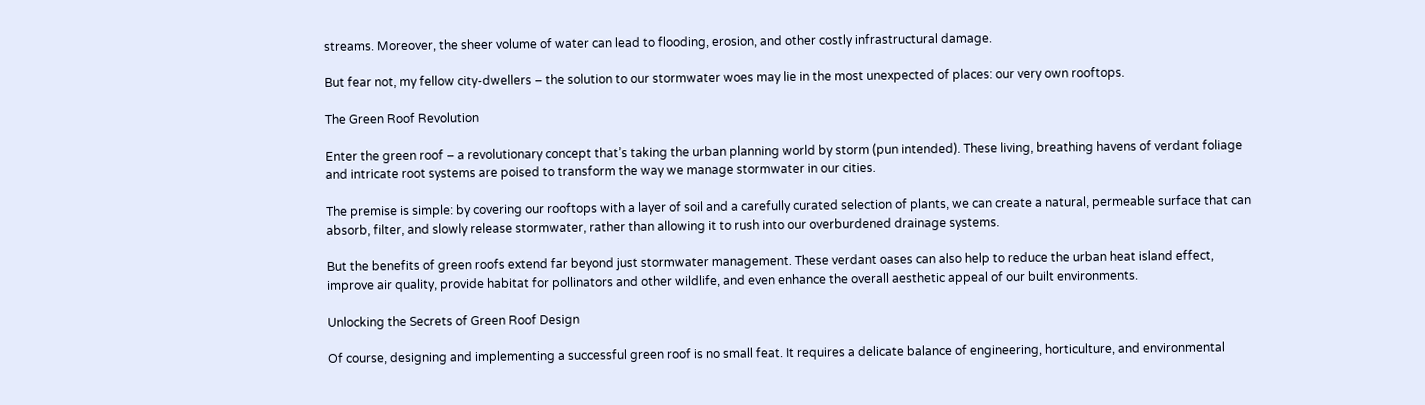streams. Moreover, the sheer volume of water can lead to flooding, erosion, and other costly infrastructural damage.

But fear not, my fellow city-dwellers – the solution to our stormwater woes may lie in the most unexpected of places: our very own rooftops.

The Green Roof Revolution

Enter the green roof – a revolutionary concept that’s taking the urban planning world by storm (pun intended). These living, breathing havens of verdant foliage and intricate root systems are poised to transform the way we manage stormwater in our cities.

The premise is simple: by covering our rooftops with a layer of soil and a carefully curated selection of plants, we can create a natural, permeable surface that can absorb, filter, and slowly release stormwater, rather than allowing it to rush into our overburdened drainage systems.

But the benefits of green roofs extend far beyond just stormwater management. These verdant oases can also help to reduce the urban heat island effect, improve air quality, provide habitat for pollinators and other wildlife, and even enhance the overall aesthetic appeal of our built environments.

Unlocking the Secrets of Green Roof Design

Of course, designing and implementing a successful green roof is no small feat. It requires a delicate balance of engineering, horticulture, and environmental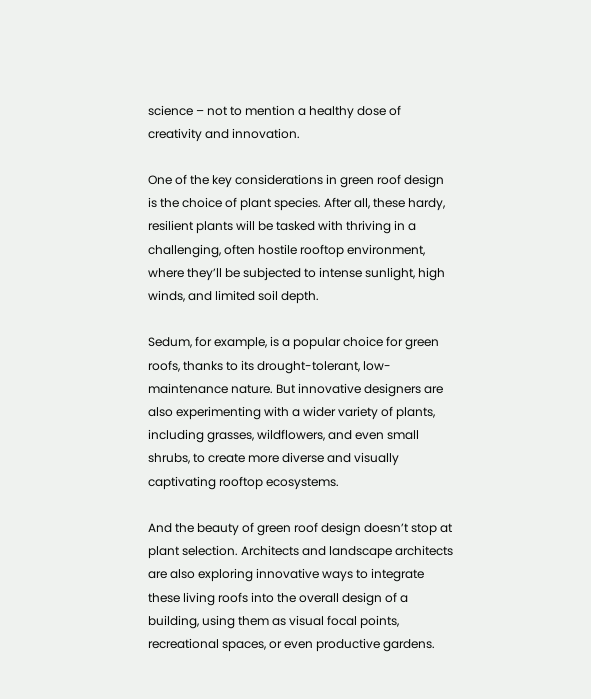science – not to mention a healthy dose of creativity and innovation.

One of the key considerations in green roof design is the choice of plant species. After all, these hardy, resilient plants will be tasked with thriving in a challenging, often hostile rooftop environment, where they’ll be subjected to intense sunlight, high winds, and limited soil depth.

Sedum, for example, is a popular choice for green roofs, thanks to its drought-tolerant, low-maintenance nature. But innovative designers are also experimenting with a wider variety of plants, including grasses, wildflowers, and even small shrubs, to create more diverse and visually captivating rooftop ecosystems.

And the beauty of green roof design doesn’t stop at plant selection. Architects and landscape architects are also exploring innovative ways to integrate these living roofs into the overall design of a building, using them as visual focal points, recreational spaces, or even productive gardens.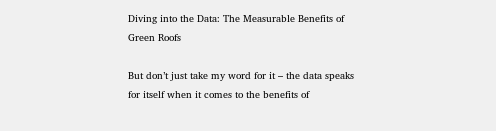Diving into the Data: The Measurable Benefits of Green Roofs

But don’t just take my word for it – the data speaks for itself when it comes to the benefits of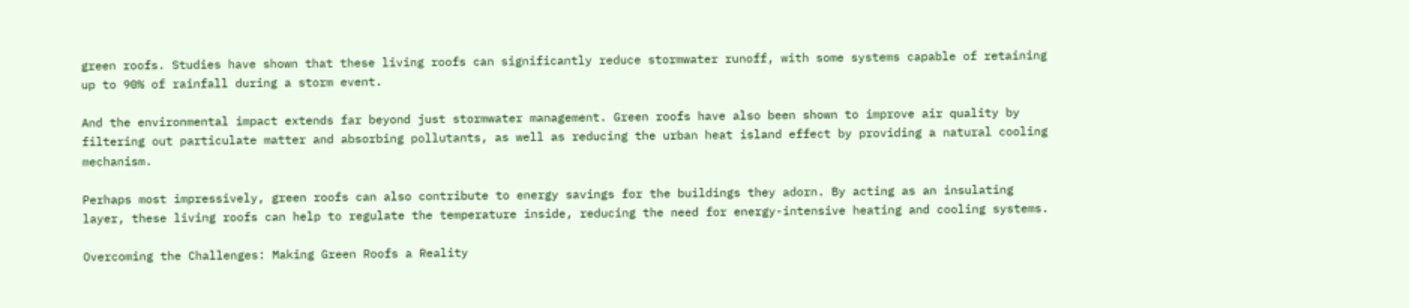green roofs. Studies have shown that these living roofs can significantly reduce stormwater runoff, with some systems capable of retaining up to 90% of rainfall during a storm event.

And the environmental impact extends far beyond just stormwater management. Green roofs have also been shown to improve air quality by filtering out particulate matter and absorbing pollutants, as well as reducing the urban heat island effect by providing a natural cooling mechanism.

Perhaps most impressively, green roofs can also contribute to energy savings for the buildings they adorn. By acting as an insulating layer, these living roofs can help to regulate the temperature inside, reducing the need for energy-intensive heating and cooling systems.

Overcoming the Challenges: Making Green Roofs a Reality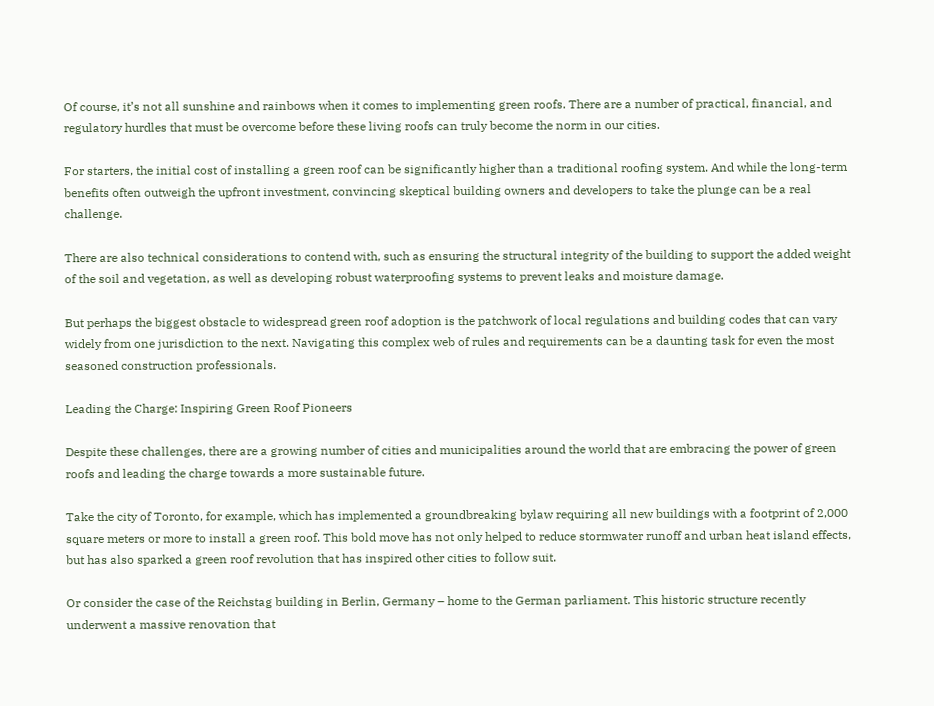Of course, it’s not all sunshine and rainbows when it comes to implementing green roofs. There are a number of practical, financial, and regulatory hurdles that must be overcome before these living roofs can truly become the norm in our cities.

For starters, the initial cost of installing a green roof can be significantly higher than a traditional roofing system. And while the long-term benefits often outweigh the upfront investment, convincing skeptical building owners and developers to take the plunge can be a real challenge.

There are also technical considerations to contend with, such as ensuring the structural integrity of the building to support the added weight of the soil and vegetation, as well as developing robust waterproofing systems to prevent leaks and moisture damage.

But perhaps the biggest obstacle to widespread green roof adoption is the patchwork of local regulations and building codes that can vary widely from one jurisdiction to the next. Navigating this complex web of rules and requirements can be a daunting task for even the most seasoned construction professionals.

Leading the Charge: Inspiring Green Roof Pioneers

Despite these challenges, there are a growing number of cities and municipalities around the world that are embracing the power of green roofs and leading the charge towards a more sustainable future.

Take the city of Toronto, for example, which has implemented a groundbreaking bylaw requiring all new buildings with a footprint of 2,000 square meters or more to install a green roof. This bold move has not only helped to reduce stormwater runoff and urban heat island effects, but has also sparked a green roof revolution that has inspired other cities to follow suit.

Or consider the case of the Reichstag building in Berlin, Germany – home to the German parliament. This historic structure recently underwent a massive renovation that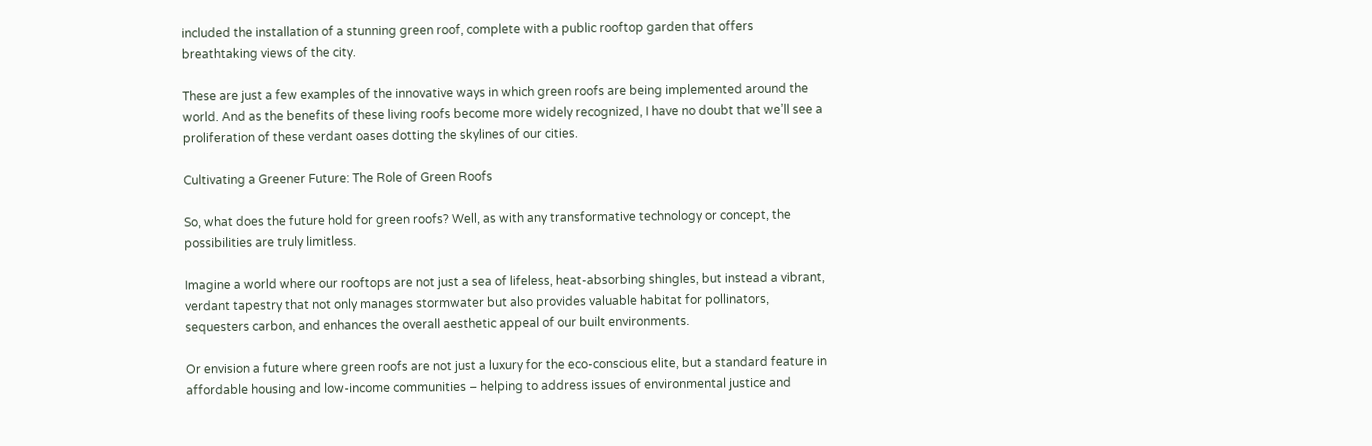included the installation of a stunning green roof, complete with a public rooftop garden that offers breathtaking views of the city.

These are just a few examples of the innovative ways in which green roofs are being implemented around the world. And as the benefits of these living roofs become more widely recognized, I have no doubt that we’ll see a proliferation of these verdant oases dotting the skylines of our cities.

Cultivating a Greener Future: The Role of Green Roofs

So, what does the future hold for green roofs? Well, as with any transformative technology or concept, the possibilities are truly limitless.

Imagine a world where our rooftops are not just a sea of lifeless, heat-absorbing shingles, but instead a vibrant, verdant tapestry that not only manages stormwater but also provides valuable habitat for pollinators, sequesters carbon, and enhances the overall aesthetic appeal of our built environments.

Or envision a future where green roofs are not just a luxury for the eco-conscious elite, but a standard feature in affordable housing and low-income communities – helping to address issues of environmental justice and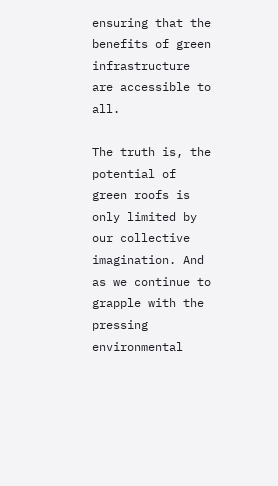ensuring that the benefits of green infrastructure are accessible to all.

The truth is, the potential of green roofs is only limited by our collective imagination. And as we continue to grapple with the pressing environmental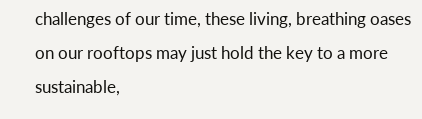challenges of our time, these living, breathing oases on our rooftops may just hold the key to a more sustainable,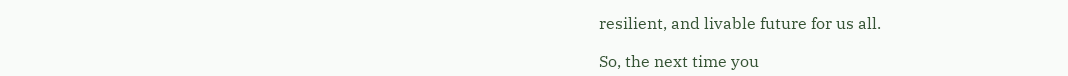resilient, and livable future for us all.

So, the next time you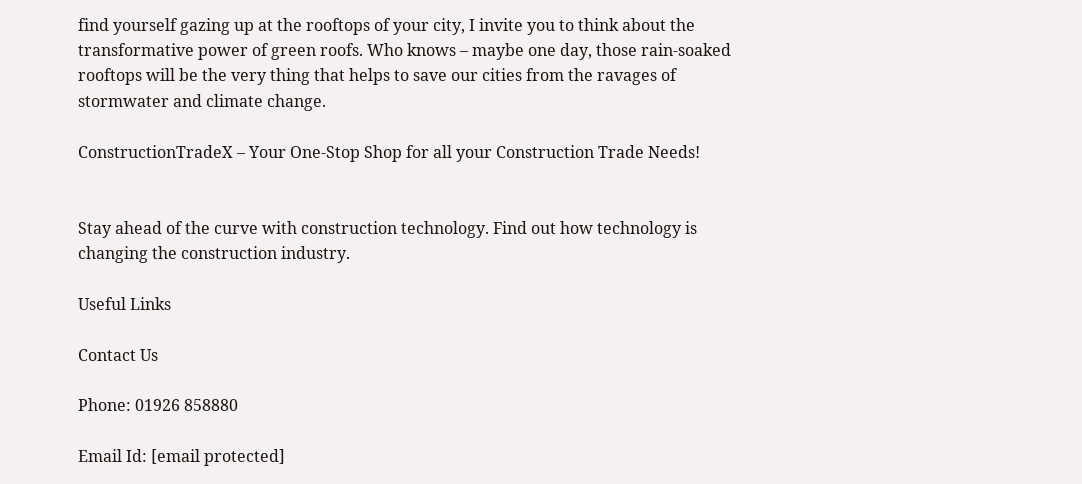find yourself gazing up at the rooftops of your city, I invite you to think about the transformative power of green roofs. Who knows – maybe one day, those rain-soaked rooftops will be the very thing that helps to save our cities from the ravages of stormwater and climate change.

ConstructionTradeX – Your One-Stop Shop for all your Construction Trade Needs!


Stay ahead of the curve with construction technology. Find out how technology is changing the construction industry.

Useful Links

Contact Us

Phone: 01926 858880

Email Id: [email protected]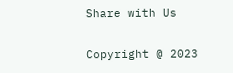Share with Us

Copyright @ 2023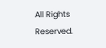All Rights Reserved.